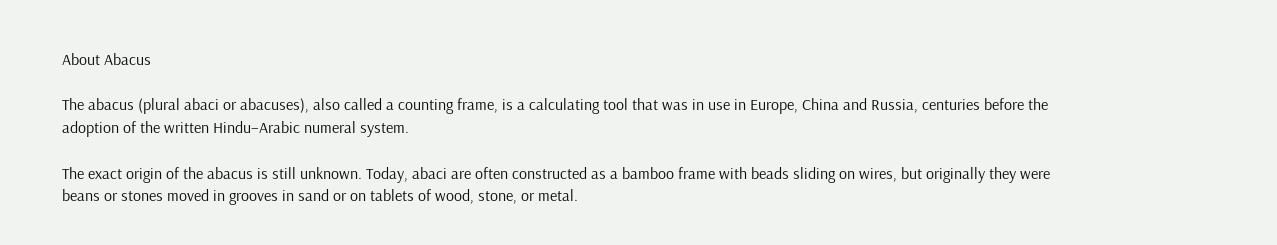About Abacus

The abacus (plural abaci or abacuses), also called a counting frame, is a calculating tool that was in use in Europe, China and Russia, centuries before the adoption of the written Hindu–Arabic numeral system.

The exact origin of the abacus is still unknown. Today, abaci are often constructed as a bamboo frame with beads sliding on wires, but originally they were beans or stones moved in grooves in sand or on tablets of wood, stone, or metal.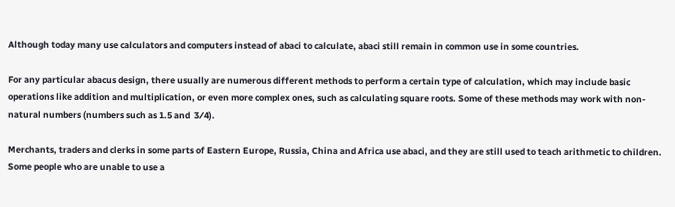Although today many use calculators and computers instead of abaci to calculate, abaci still remain in common use in some countries.

For any particular abacus design, there usually are numerous different methods to perform a certain type of calculation, which may include basic operations like addition and multiplication, or even more complex ones, such as calculating square roots. Some of these methods may work with non-natural numbers (numbers such as 1.5 and  3⁄4).

Merchants, traders and clerks in some parts of Eastern Europe, Russia, China and Africa use abaci, and they are still used to teach arithmetic to children. Some people who are unable to use a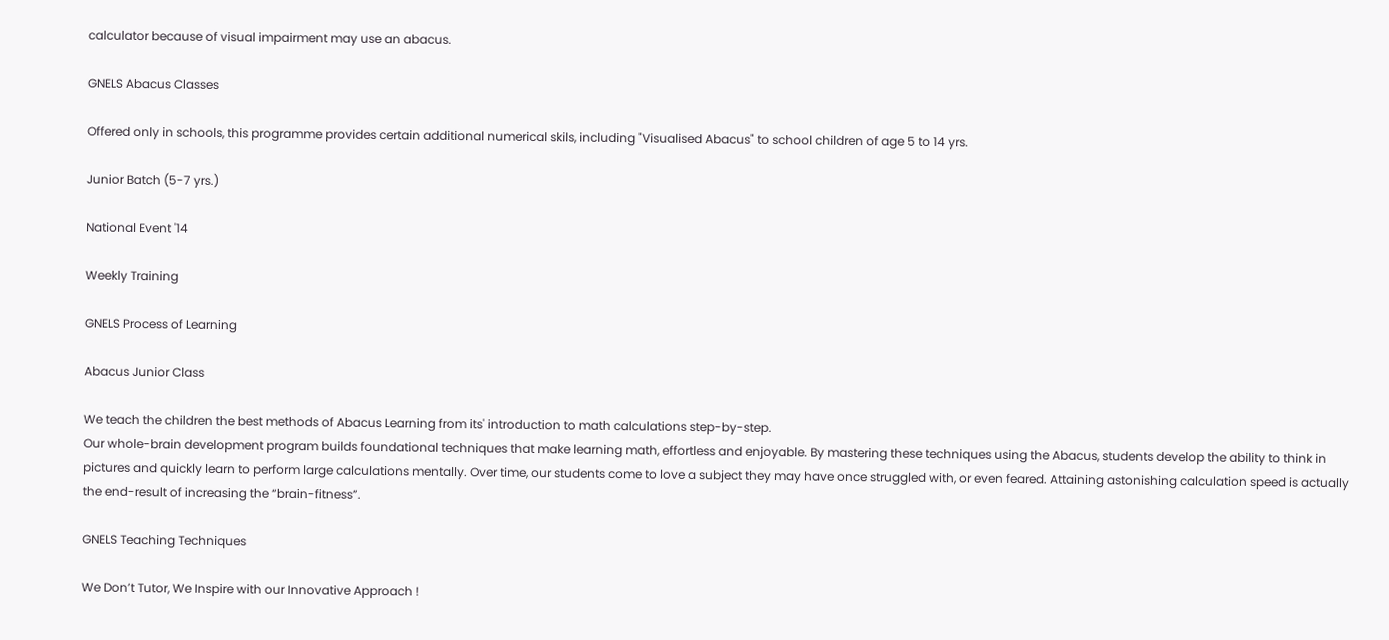calculator because of visual impairment may use an abacus.

GNELS Abacus Classes

Offered only in schools, this programme provides certain additional numerical skils, including "Visualised Abacus" to school children of age 5 to 14 yrs.

Junior Batch (5-7 yrs.)

National Event '14

Weekly Training

GNELS Process of Learning

Abacus Junior Class

We teach the children the best methods of Abacus Learning from its' introduction to math calculations step-by-step.
Our whole-brain development program builds foundational techniques that make learning math, effortless and enjoyable. By mastering these techniques using the Abacus, students develop the ability to think in pictures and quickly learn to perform large calculations mentally. Over time, our students come to love a subject they may have once struggled with, or even feared. Attaining astonishing calculation speed is actually the end-result of increasing the “brain-fitness”.

GNELS Teaching Techniques

We Don’t Tutor, We Inspire with our Innovative Approach !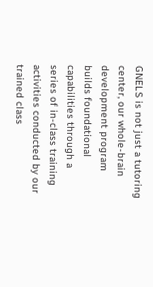GNELS is not just a tutoring center, our whole-brain development program builds foundational capabilities through a series of in-class training activities conducted by our trained class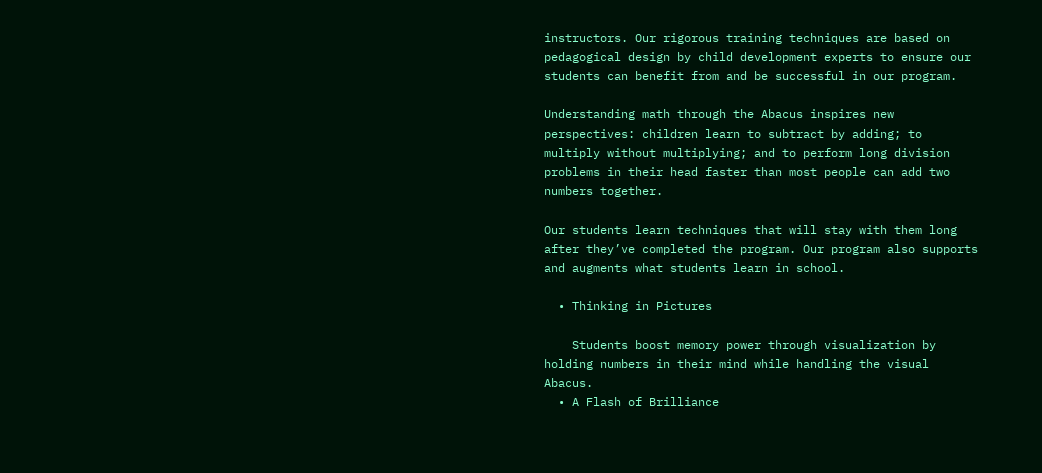instructors. Our rigorous training techniques are based on pedagogical design by child development experts to ensure our students can benefit from and be successful in our program.

Understanding math through the Abacus inspires new perspectives: children learn to subtract by adding; to multiply without multiplying; and to perform long division problems in their head faster than most people can add two numbers together.

Our students learn techniques that will stay with them long after they’ve completed the program. Our program also supports and augments what students learn in school.

  • Thinking in Pictures

    Students boost memory power through visualization by holding numbers in their mind while handling the visual Abacus.
  • A Flash of Brilliance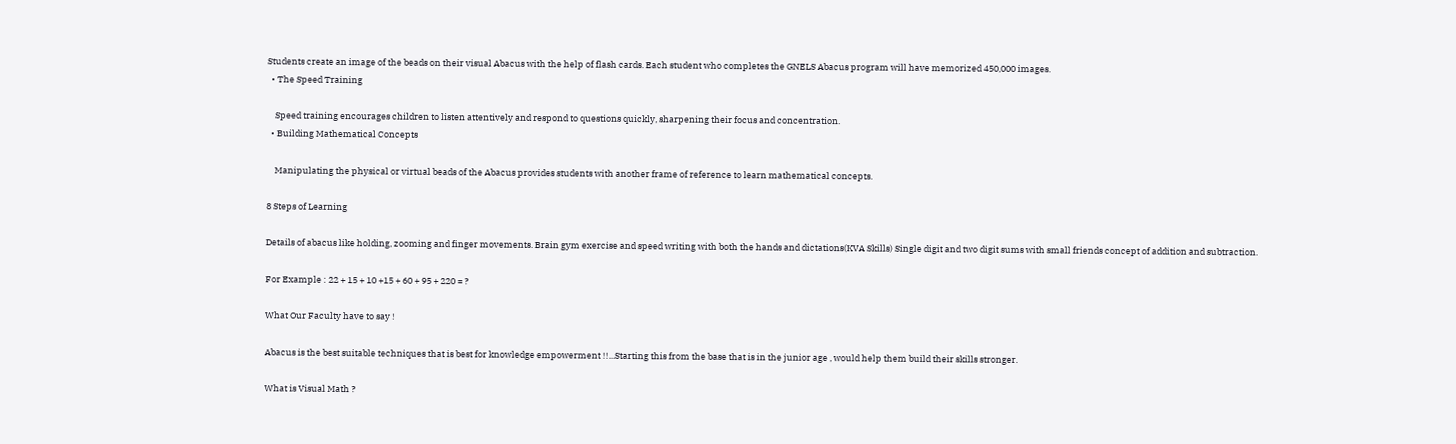Students create an image of the beads on their visual Abacus with the help of flash cards. Each student who completes the GNELS Abacus program will have memorized 450,000 images.
  • The Speed Training

    Speed training encourages children to listen attentively and respond to questions quickly, sharpening their focus and concentration.
  • Building Mathematical Concepts

    Manipulating the physical or virtual beads of the Abacus provides students with another frame of reference to learn mathematical concepts.

8 Steps of Learning

Details of abacus like holding, zooming and finger movements. Brain gym exercise and speed writing with both the hands and dictations(KVA Skills) Single digit and two digit sums with small friends concept of addition and subtraction.

For Example : 22 + 15 + 10 +15 + 60 + 95 + 220 = ?

What Our Faculty have to say !

Abacus is the best suitable techniques that is best for knowledge empowerment !!...Starting this from the base that is in the junior age , would help them build their skills stronger.

What is Visual Math ?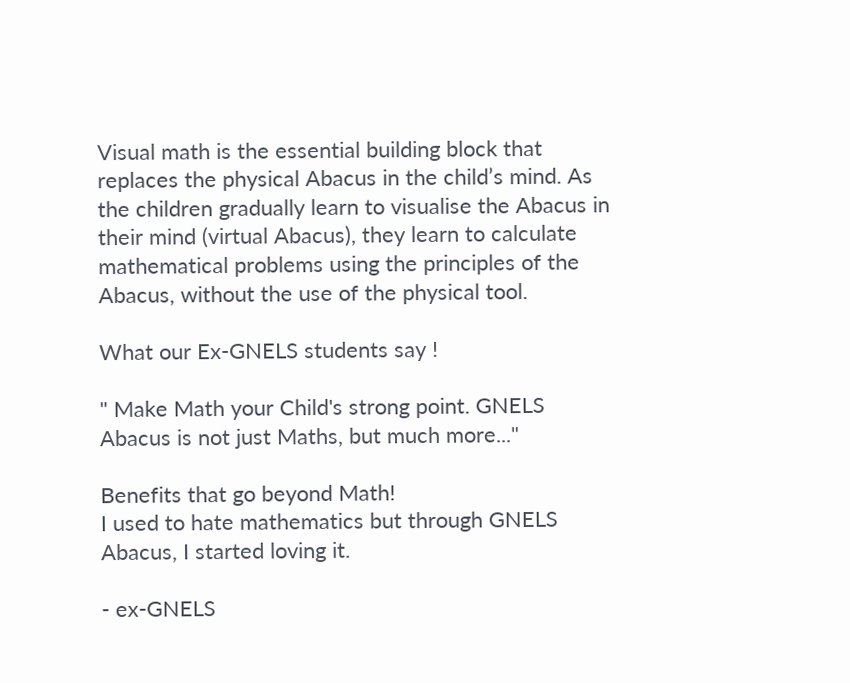Visual math is the essential building block that replaces the physical Abacus in the child’s mind. As the children gradually learn to visualise the Abacus in their mind (virtual Abacus), they learn to calculate mathematical problems using the principles of the Abacus, without the use of the physical tool.

What our Ex-GNELS students say !

" Make Math your Child's strong point. GNELS Abacus is not just Maths, but much more..."

Benefits that go beyond Math!
I used to hate mathematics but through GNELS Abacus, I started loving it.

- ex-GNELS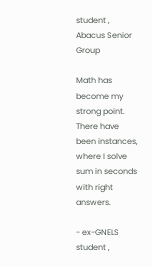student ,
Abacus Senior Group

Math has become my strong point. There have been instances, where I solve sum in seconds with right answers.

- ex-GNELS student ,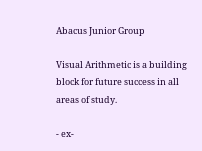Abacus Junior Group

Visual Arithmetic is a building block for future success in all areas of study.

- ex-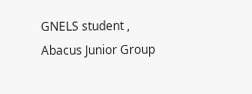GNELS student ,
Abacus Junior Group